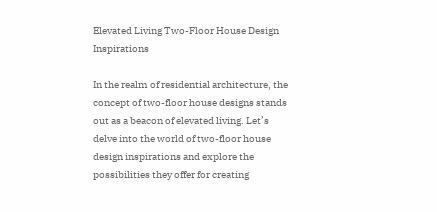Elevated Living Two-Floor House Design Inspirations

In the realm of residential architecture, the concept of two-floor house designs stands out as a beacon of elevated living. Let’s delve into the world of two-floor house design inspirations and explore the possibilities they offer for creating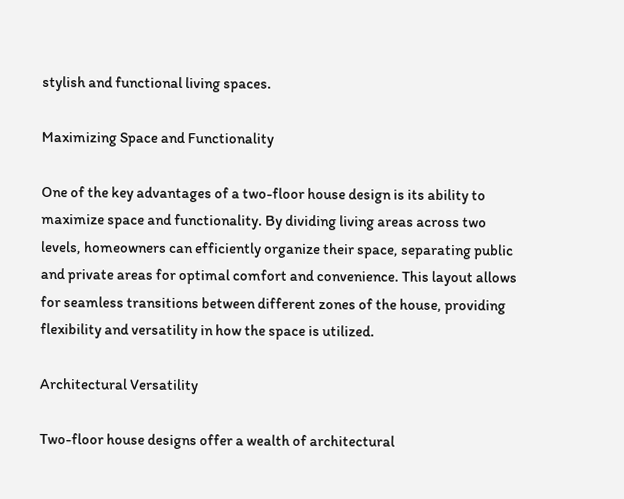stylish and functional living spaces.

Maximizing Space and Functionality

One of the key advantages of a two-floor house design is its ability to maximize space and functionality. By dividing living areas across two levels, homeowners can efficiently organize their space, separating public and private areas for optimal comfort and convenience. This layout allows for seamless transitions between different zones of the house, providing flexibility and versatility in how the space is utilized.

Architectural Versatility

Two-floor house designs offer a wealth of architectural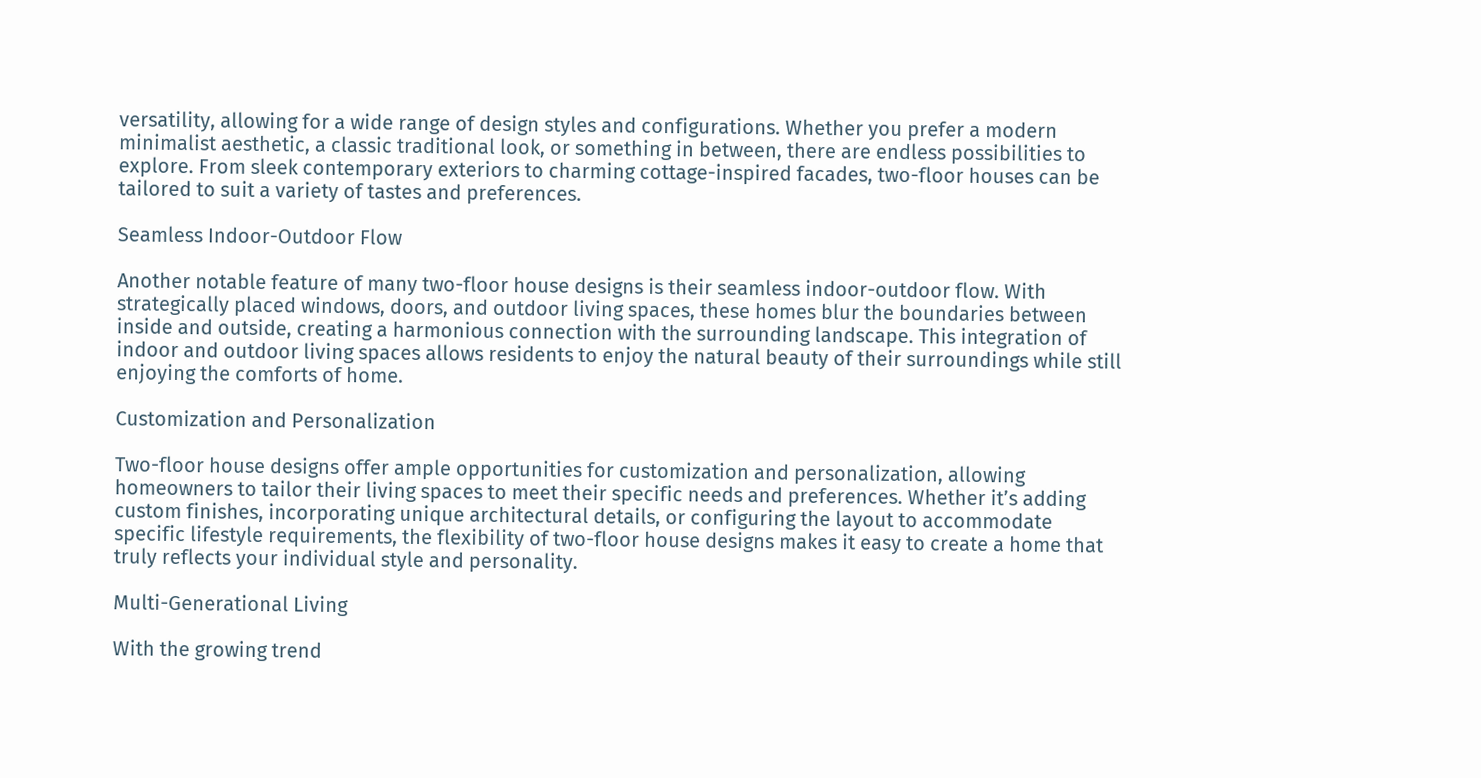versatility, allowing for a wide range of design styles and configurations. Whether you prefer a modern minimalist aesthetic, a classic traditional look, or something in between, there are endless possibilities to explore. From sleek contemporary exteriors to charming cottage-inspired facades, two-floor houses can be tailored to suit a variety of tastes and preferences.

Seamless Indoor-Outdoor Flow

Another notable feature of many two-floor house designs is their seamless indoor-outdoor flow. With strategically placed windows, doors, and outdoor living spaces, these homes blur the boundaries between inside and outside, creating a harmonious connection with the surrounding landscape. This integration of indoor and outdoor living spaces allows residents to enjoy the natural beauty of their surroundings while still enjoying the comforts of home.

Customization and Personalization

Two-floor house designs offer ample opportunities for customization and personalization, allowing homeowners to tailor their living spaces to meet their specific needs and preferences. Whether it’s adding custom finishes, incorporating unique architectural details, or configuring the layout to accommodate specific lifestyle requirements, the flexibility of two-floor house designs makes it easy to create a home that truly reflects your individual style and personality.

Multi-Generational Living

With the growing trend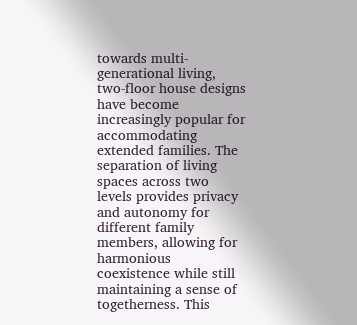towards multi-generational living, two-floor house designs have become increasingly popular for accommodating extended families. The separation of living spaces across two levels provides privacy and autonomy for different family members, allowing for harmonious coexistence while still maintaining a sense of togetherness. This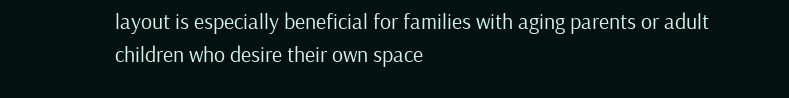layout is especially beneficial for families with aging parents or adult children who desire their own space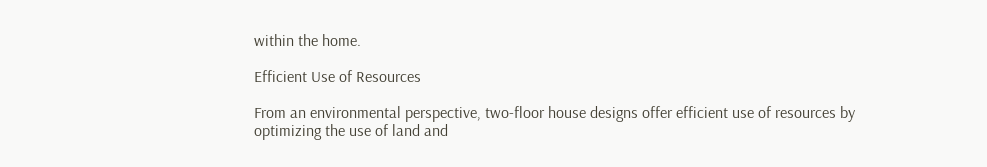within the home.

Efficient Use of Resources

From an environmental perspective, two-floor house designs offer efficient use of resources by optimizing the use of land and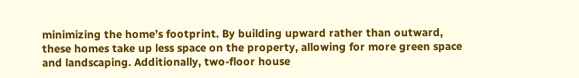minimizing the home’s footprint. By building upward rather than outward, these homes take up less space on the property, allowing for more green space and landscaping. Additionally, two-floor house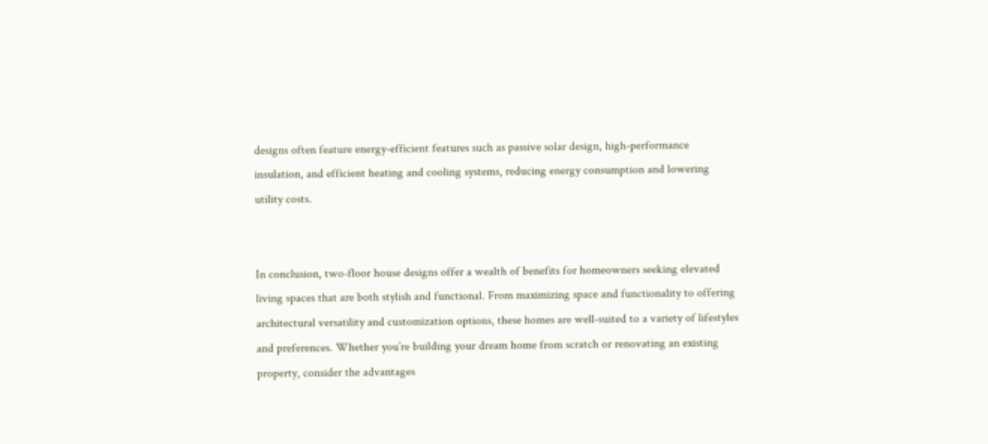designs often feature energy-efficient features such as passive solar design, high-performance insulation, and efficient heating and cooling systems, reducing energy consumption and lowering utility costs.


In conclusion, two-floor house designs offer a wealth of benefits for homeowners seeking elevated living spaces that are both stylish and functional. From maximizing space and functionality to offering architectural versatility and customization options, these homes are well-suited to a variety of lifestyles and preferences. Whether you’re building your dream home from scratch or renovating an existing property, consider the advantages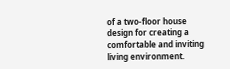of a two-floor house design for creating a comfortable and inviting living environment.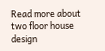Read more about two floor house design